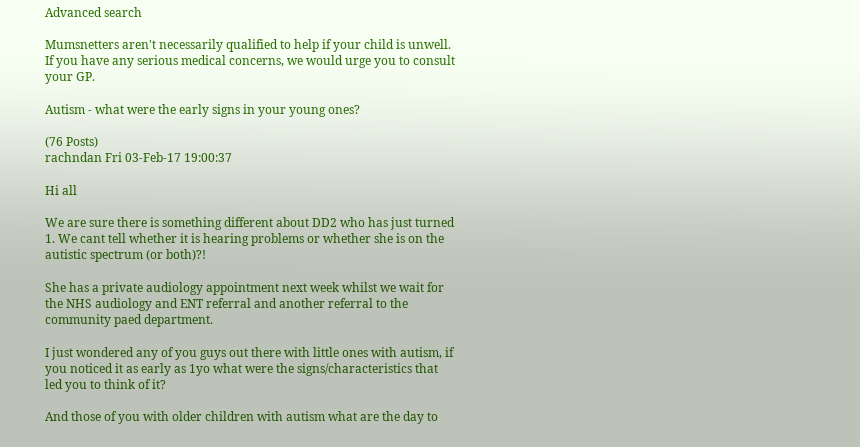Advanced search

Mumsnetters aren't necessarily qualified to help if your child is unwell. If you have any serious medical concerns, we would urge you to consult your GP.

Autism - what were the early signs in your young ones?

(76 Posts)
rachndan Fri 03-Feb-17 19:00:37

Hi all

We are sure there is something different about DD2 who has just turned 1. We cant tell whether it is hearing problems or whether she is on the autistic spectrum (or both)?!

She has a private audiology appointment next week whilst we wait for the NHS audiology and ENT referral and another referral to the community paed department.

I just wondered any of you guys out there with little ones with autism, if you noticed it as early as 1yo what were the signs/characteristics that led you to think of it?

And those of you with older children with autism what are the day to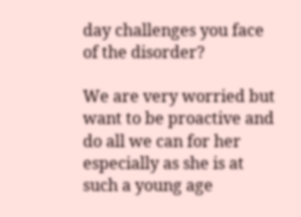day challenges you face of the disorder?

We are very worried but want to be proactive and do all we can for her especially as she is at such a young age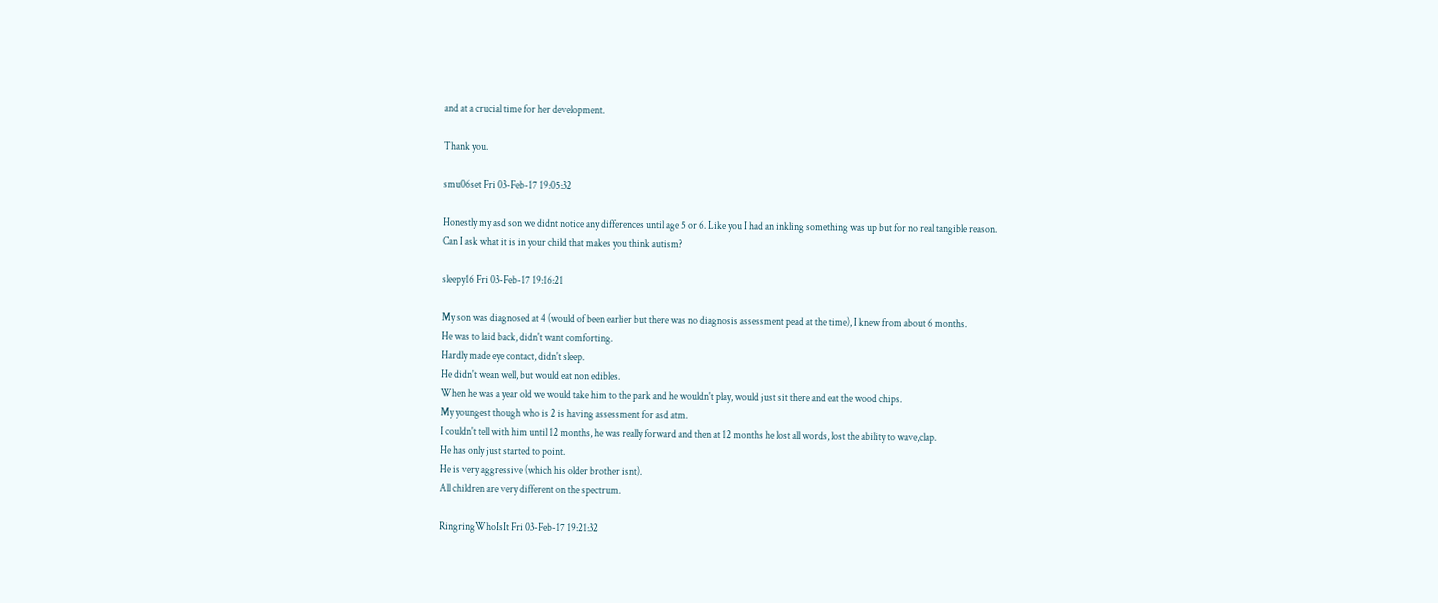and at a crucial time for her development.

Thank you.

smu06set Fri 03-Feb-17 19:05:32

Honestly my asd son we didnt notice any differences until age 5 or 6. Like you I had an inkling something was up but for no real tangible reason.
Can I ask what it is in your child that makes you think autism?

sleepy16 Fri 03-Feb-17 19:16:21

My son was diagnosed at 4 (would of been earlier but there was no diagnosis assessment pead at the time), I knew from about 6 months.
He was to laid back, didn't want comforting.
Hardly made eye contact, didn't sleep.
He didn't wean well, but would eat non edibles.
When he was a year old we would take him to the park and he wouldn't play, would just sit there and eat the wood chips.
My youngest though who is 2 is having assessment for asd atm.
I couldn't tell with him until 12 months, he was really forward and then at 12 months he lost all words, lost the ability to wave,clap.
He has only just started to point.
He is very aggressive (which his older brother isnt).
All children are very different on the spectrum.

RingringWhoIsIt Fri 03-Feb-17 19:21:32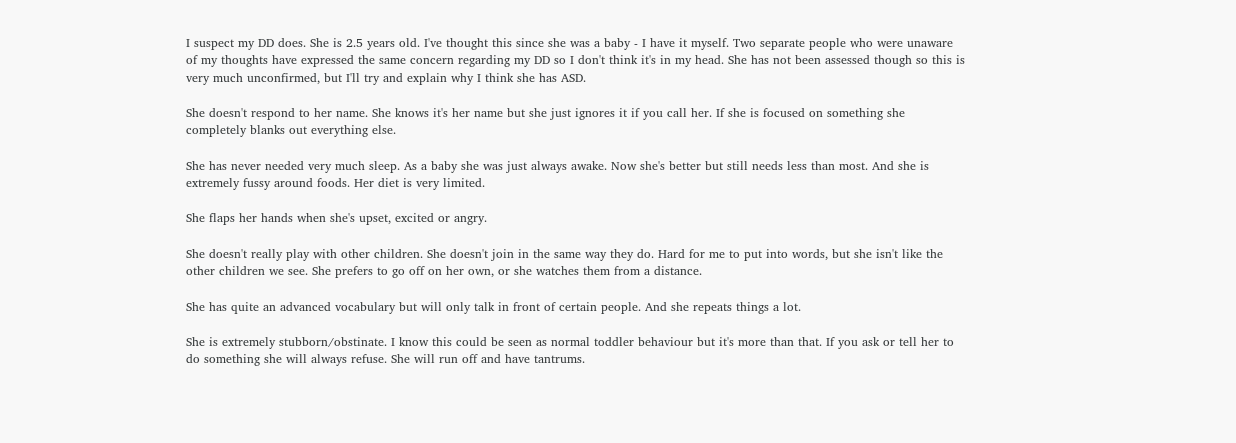I suspect my DD does. She is 2.5 years old. I've thought this since she was a baby - I have it myself. Two separate people who were unaware of my thoughts have expressed the same concern regarding my DD so I don't think it's in my head. She has not been assessed though so this is very much unconfirmed, but I'll try and explain why I think she has ASD.

She doesn't respond to her name. She knows it's her name but she just ignores it if you call her. If she is focused on something she completely blanks out everything else.

She has never needed very much sleep. As a baby she was just always awake. Now she's better but still needs less than most. And she is extremely fussy around foods. Her diet is very limited.

She flaps her hands when she's upset, excited or angry.

She doesn't really play with other children. She doesn't join in the same way they do. Hard for me to put into words, but she isn't like the other children we see. She prefers to go off on her own, or she watches them from a distance.

She has quite an advanced vocabulary but will only talk in front of certain people. And she repeats things a lot.

She is extremely stubborn/obstinate. I know this could be seen as normal toddler behaviour but it's more than that. If you ask or tell her to do something she will always refuse. She will run off and have tantrums.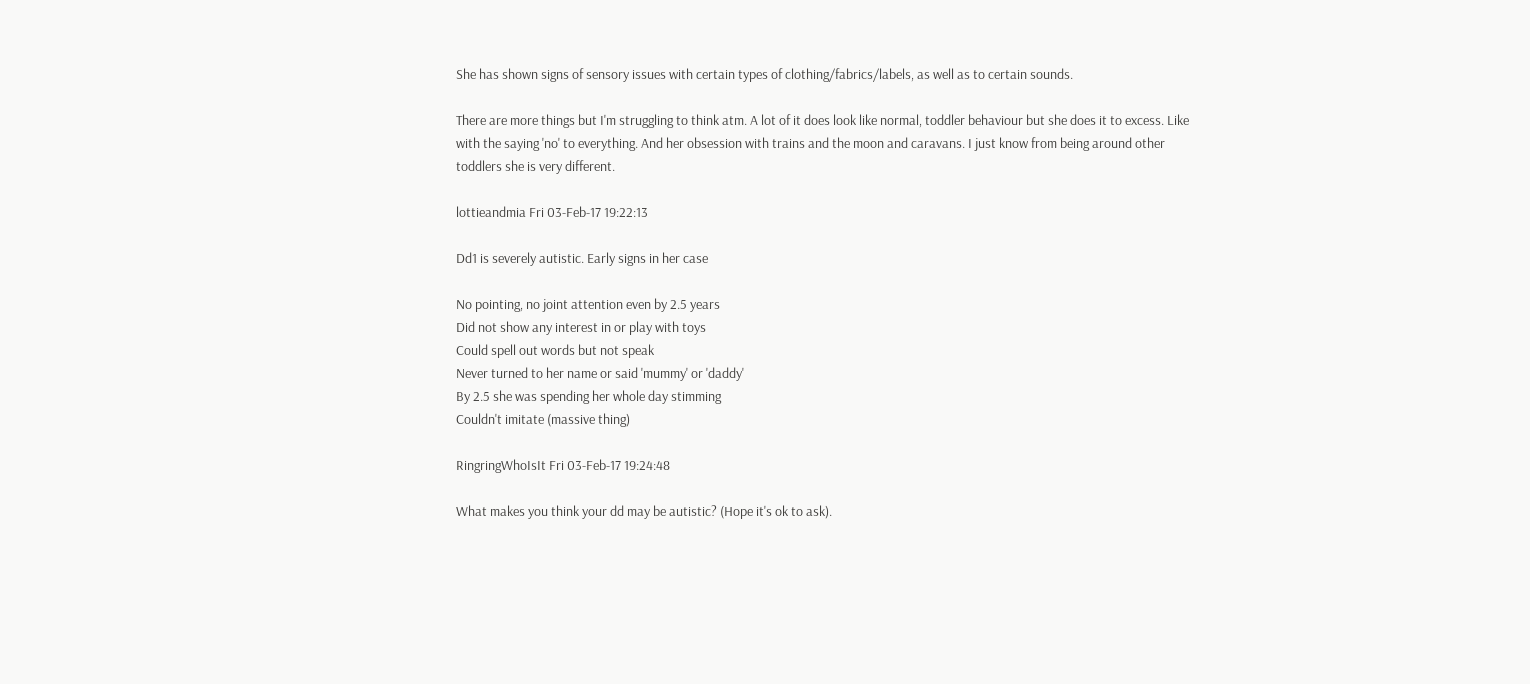She has shown signs of sensory issues with certain types of clothing/fabrics/labels, as well as to certain sounds.

There are more things but I'm struggling to think atm. A lot of it does look like normal, toddler behaviour but she does it to excess. Like with the saying 'no' to everything. And her obsession with trains and the moon and caravans. I just know from being around other toddlers she is very different.

lottieandmia Fri 03-Feb-17 19:22:13

Dd1 is severely autistic. Early signs in her case

No pointing, no joint attention even by 2.5 years
Did not show any interest in or play with toys
Could spell out words but not speak
Never turned to her name or said 'mummy' or 'daddy'
By 2.5 she was spending her whole day stimming
Couldn't imitate (massive thing)

RingringWhoIsIt Fri 03-Feb-17 19:24:48

What makes you think your dd may be autistic? (Hope it's ok to ask).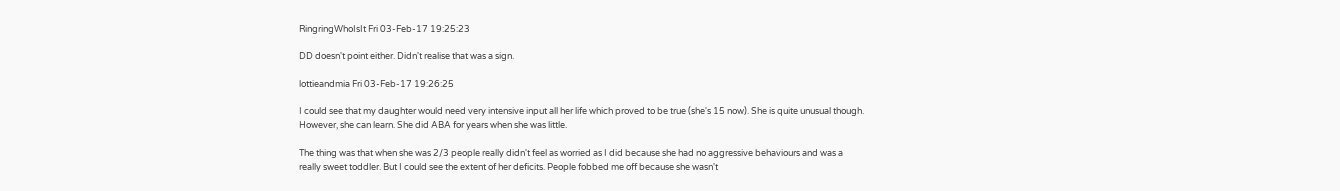RingringWhoIsIt Fri 03-Feb-17 19:25:23

DD doesn't point either. Didn't realise that was a sign.

lottieandmia Fri 03-Feb-17 19:26:25

I could see that my daughter would need very intensive input all her life which proved to be true (she's 15 now). She is quite unusual though. However, she can learn. She did ABA for years when she was little.

The thing was that when she was 2/3 people really didn't feel as worried as I did because she had no aggressive behaviours and was a really sweet toddler. But I could see the extent of her deficits. People fobbed me off because she wasn't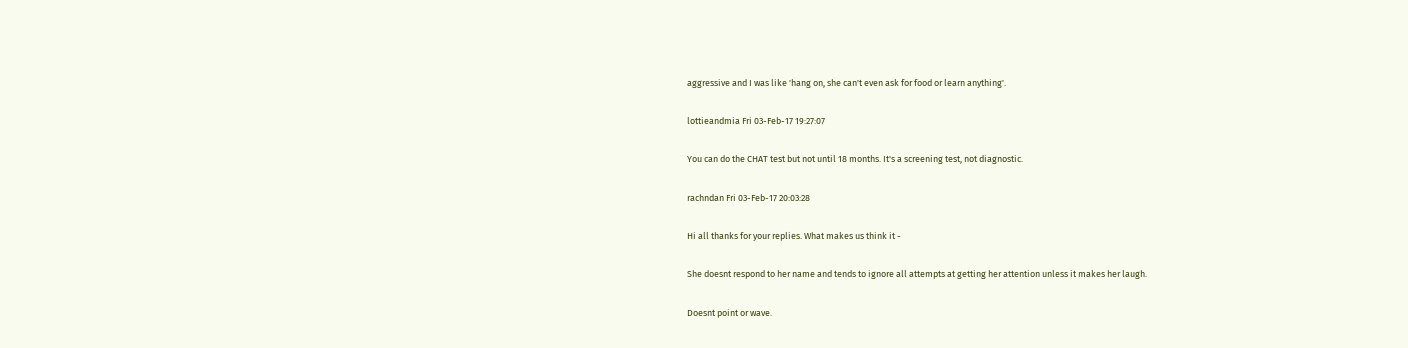aggressive and I was like 'hang on, she can't even ask for food or learn anything'.

lottieandmia Fri 03-Feb-17 19:27:07

You can do the CHAT test but not until 18 months. It's a screening test, not diagnostic.

rachndan Fri 03-Feb-17 20:03:28

Hi all thanks for your replies. What makes us think it -

She doesnt respond to her name and tends to ignore all attempts at getting her attention unless it makes her laugh.

Doesnt point or wave.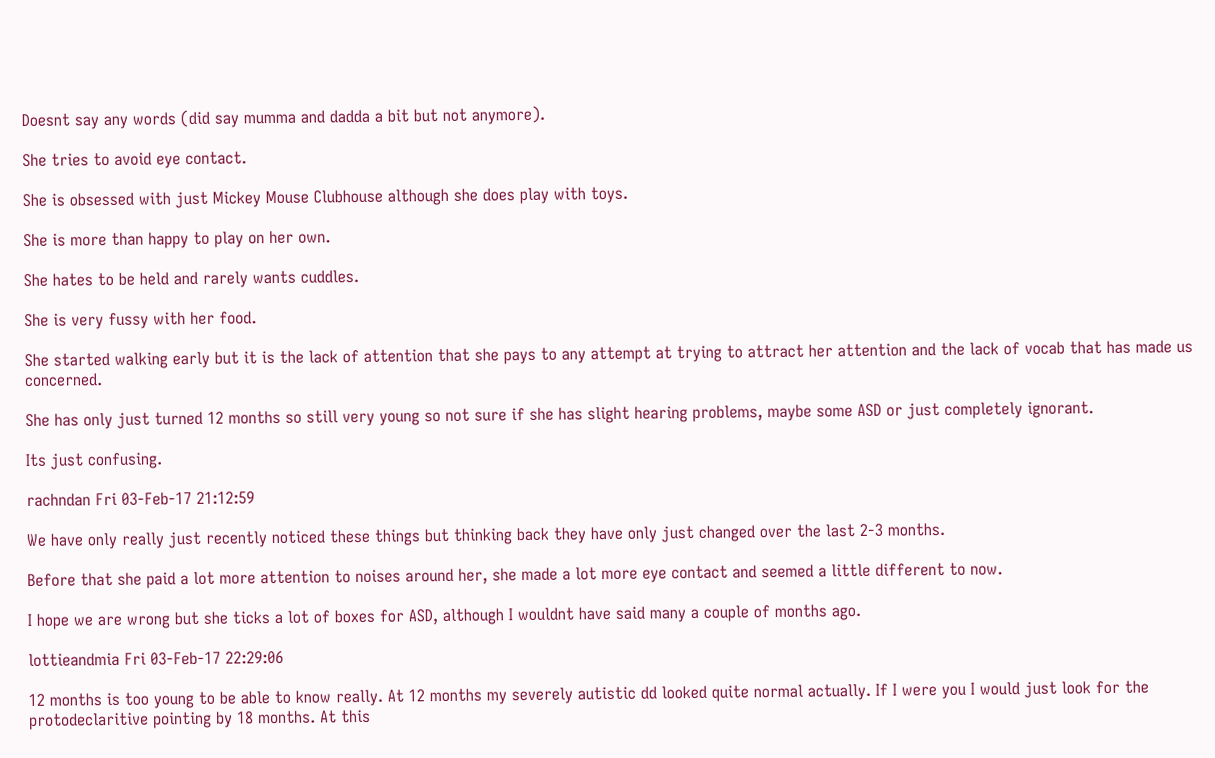Doesnt say any words (did say mumma and dadda a bit but not anymore).

She tries to avoid eye contact.

She is obsessed with just Mickey Mouse Clubhouse although she does play with toys.

She is more than happy to play on her own.

She hates to be held and rarely wants cuddles.

She is very fussy with her food.

She started walking early but it is the lack of attention that she pays to any attempt at trying to attract her attention and the lack of vocab that has made us concerned.

She has only just turned 12 months so still very young so not sure if she has slight hearing problems, maybe some ASD or just completely ignorant.

Its just confusing.

rachndan Fri 03-Feb-17 21:12:59

We have only really just recently noticed these things but thinking back they have only just changed over the last 2-3 months.

Before that she paid a lot more attention to noises around her, she made a lot more eye contact and seemed a little different to now.

I hope we are wrong but she ticks a lot of boxes for ASD, although I wouldnt have said many a couple of months ago.

lottieandmia Fri 03-Feb-17 22:29:06

12 months is too young to be able to know really. At 12 months my severely autistic dd looked quite normal actually. If I were you I would just look for the protodeclaritive pointing by 18 months. At this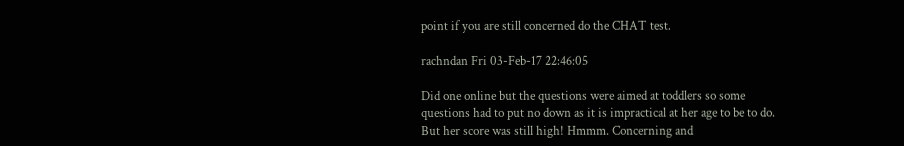point if you are still concerned do the CHAT test.

rachndan Fri 03-Feb-17 22:46:05

Did one online but the questions were aimed at toddlers so some questions had to put no down as it is impractical at her age to be to do. But her score was still high! Hmmm. Concerning and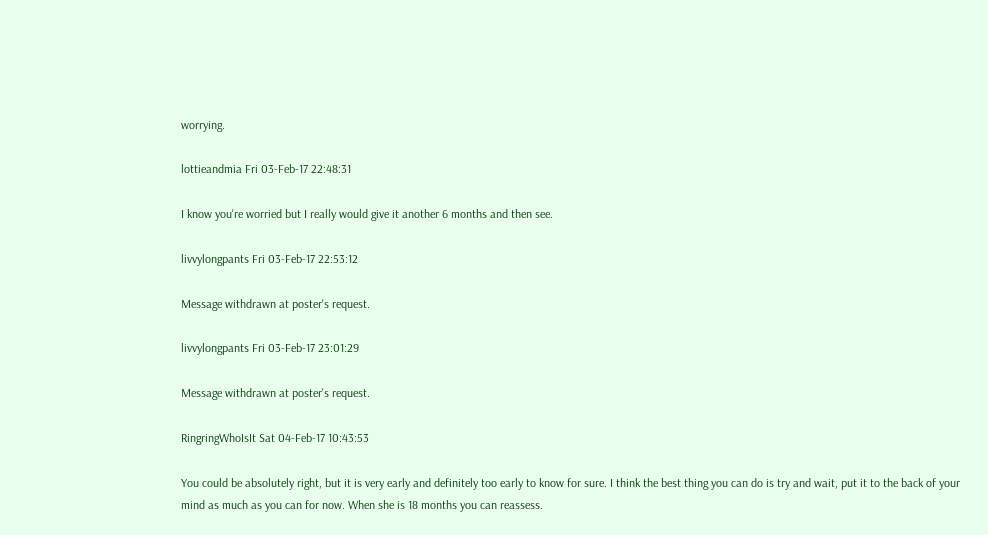worrying.

lottieandmia Fri 03-Feb-17 22:48:31

I know you're worried but I really would give it another 6 months and then see.

livvylongpants Fri 03-Feb-17 22:53:12

Message withdrawn at poster's request.

livvylongpants Fri 03-Feb-17 23:01:29

Message withdrawn at poster's request.

RingringWhoIsIt Sat 04-Feb-17 10:43:53

You could be absolutely right, but it is very early and definitely too early to know for sure. I think the best thing you can do is try and wait, put it to the back of your mind as much as you can for now. When she is 18 months you can reassess.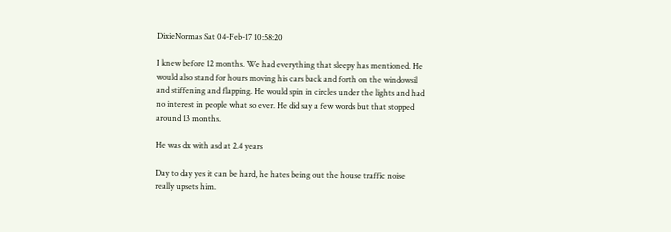DixieNormas Sat 04-Feb-17 10:58:20

I knew before 12 months. We had everything that sleepy has mentioned. He would also stand for hours moving his cars back and forth on the windowsil and stiffening and flapping. He would spin in circles under the lights and had no interest in people what so ever. He did say a few words but that stopped around 13 months.

He was dx with asd at 2.4 years

Day to day yes it can be hard, he hates being out the house traffic noise really upsets him.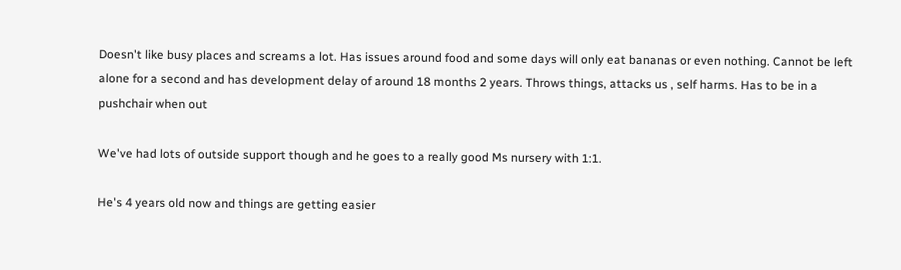Doesn't like busy places and screams a lot. Has issues around food and some days will only eat bananas or even nothing. Cannot be left alone for a second and has development delay of around 18 months 2 years. Throws things, attacks us , self harms. Has to be in a pushchair when out

We've had lots of outside support though and he goes to a really good Ms nursery with 1:1.

He's 4 years old now and things are getting easier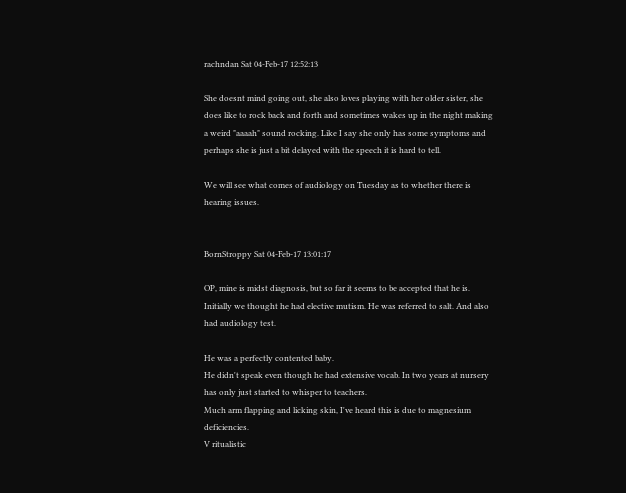rachndan Sat 04-Feb-17 12:52:13

She doesnt mind going out, she also loves playing with her older sister, she does like to rock back and forth and sometimes wakes up in the night making a weird "aaaah" sound rocking. Like I say she only has some symptoms and perhaps she is just a bit delayed with the speech it is hard to tell.

We will see what comes of audiology on Tuesday as to whether there is hearing issues.


BornStroppy Sat 04-Feb-17 13:01:17

OP, mine is midst diagnosis, but so far it seems to be accepted that he is.
Initially we thought he had elective mutism. He was referred to salt. And also had audiology test.

He was a perfectly contented baby.
He didn't speak even though he had extensive vocab. In two years at nursery has only just started to whisper to teachers.
Much arm flapping and licking skin, I've heard this is due to magnesium deficiencies.
V ritualistic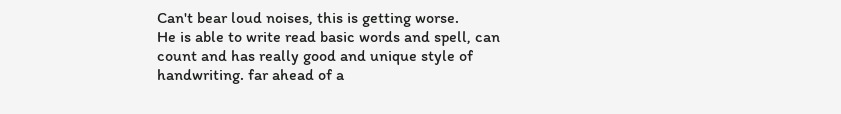Can't bear loud noises, this is getting worse.
He is able to write read basic words and spell, can count and has really good and unique style of handwriting. far ahead of a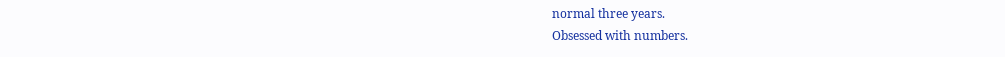normal three years.
Obsessed with numbers.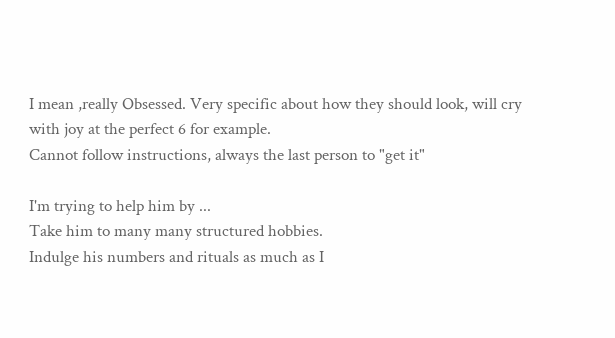I mean ,really Obsessed. Very specific about how they should look, will cry with joy at the perfect 6 for example.
Cannot follow instructions, always the last person to "get it"

I'm trying to help him by ...
Take him to many many structured hobbies.
Indulge his numbers and rituals as much as I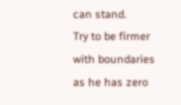can stand.
Try to be firmer with boundaries as he has zero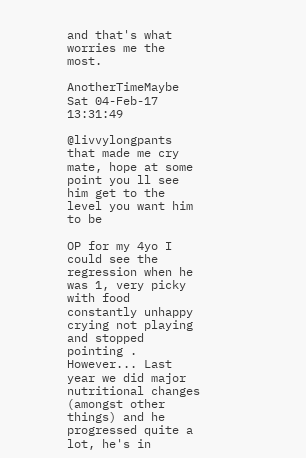and that's what worries me the most.

AnotherTimeMaybe Sat 04-Feb-17 13:31:49

@livvylongpants that made me cry mate, hope at some point you ll see him get to the level you want him to be

OP for my 4yo I could see the regression when he was 1, very picky with food constantly unhappy crying not playing and stopped pointing . However... Last year we did major nutritional changes (amongst other things) and he progressed quite a lot, he's in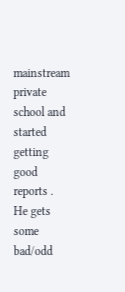mainstream private school and started getting good reports . He gets some bad/odd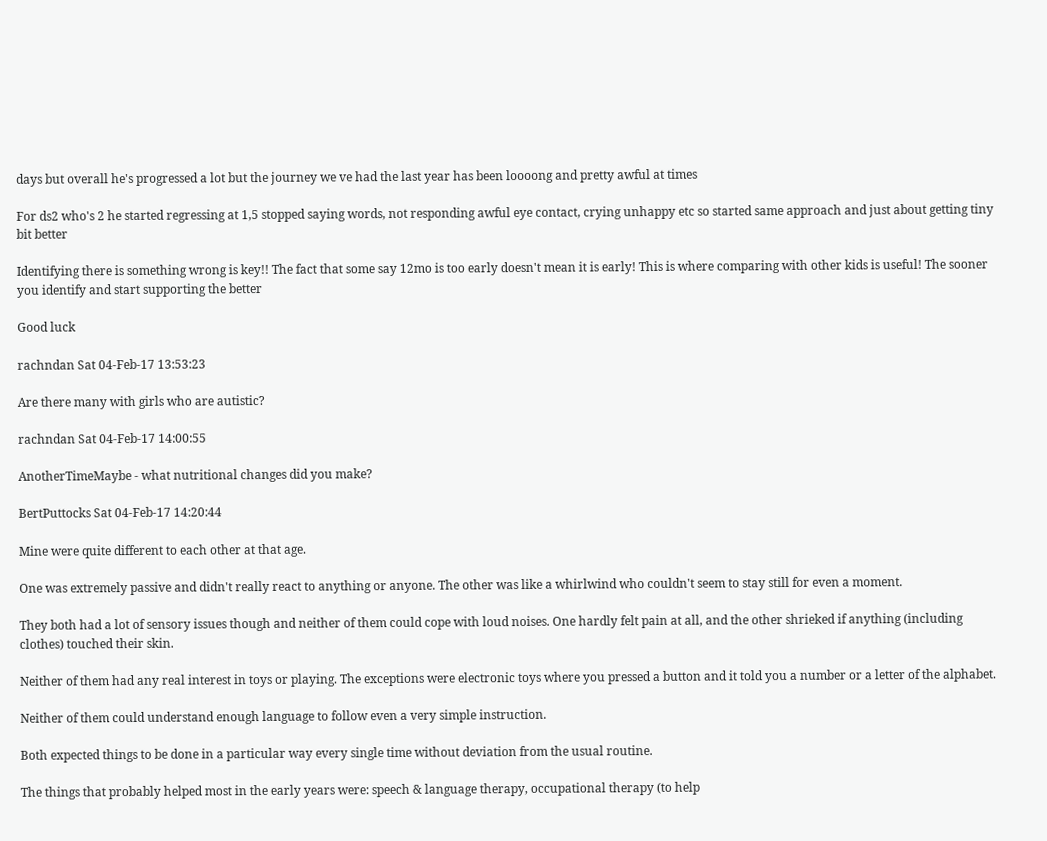days but overall he's progressed a lot but the journey we ve had the last year has been loooong and pretty awful at times

For ds2 who's 2 he started regressing at 1,5 stopped saying words, not responding awful eye contact, crying unhappy etc so started same approach and just about getting tiny bit better

Identifying there is something wrong is key!! The fact that some say 12mo is too early doesn't mean it is early! This is where comparing with other kids is useful! The sooner you identify and start supporting the better

Good luck

rachndan Sat 04-Feb-17 13:53:23

Are there many with girls who are autistic?

rachndan Sat 04-Feb-17 14:00:55

AnotherTimeMaybe - what nutritional changes did you make?

BertPuttocks Sat 04-Feb-17 14:20:44

Mine were quite different to each other at that age.

One was extremely passive and didn't really react to anything or anyone. The other was like a whirlwind who couldn't seem to stay still for even a moment.

They both had a lot of sensory issues though and neither of them could cope with loud noises. One hardly felt pain at all, and the other shrieked if anything (including clothes) touched their skin.

Neither of them had any real interest in toys or playing. The exceptions were electronic toys where you pressed a button and it told you a number or a letter of the alphabet.

Neither of them could understand enough language to follow even a very simple instruction.

Both expected things to be done in a particular way every single time without deviation from the usual routine.

The things that probably helped most in the early years were: speech & language therapy, occupational therapy (to help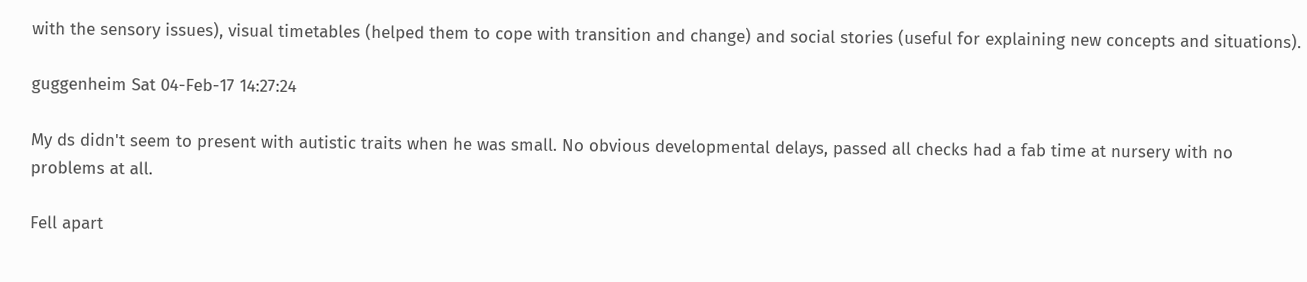with the sensory issues), visual timetables (helped them to cope with transition and change) and social stories (useful for explaining new concepts and situations).

guggenheim Sat 04-Feb-17 14:27:24

My ds didn't seem to present with autistic traits when he was small. No obvious developmental delays, passed all checks had a fab time at nursery with no problems at all.

Fell apart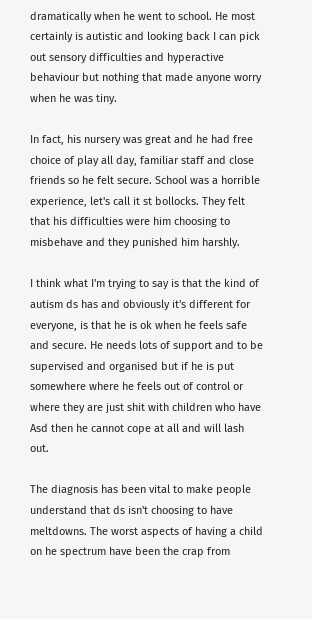dramatically when he went to school. He most certainly is autistic and looking back I can pick out sensory difficulties and hyperactive behaviour but nothing that made anyone worry when he was tiny.

In fact, his nursery was great and he had free choice of play all day, familiar staff and close friends so he felt secure. School was a horrible experience, let's call it st bollocks. They felt that his difficulties were him choosing to misbehave and they punished him harshly.

I think what I'm trying to say is that the kind of autism ds has and obviously it's different for everyone, is that he is ok when he feels safe and secure. He needs lots of support and to be supervised and organised but if he is put somewhere where he feels out of control or where they are just shit with children who have Asd then he cannot cope at all and will lash out.

The diagnosis has been vital to make people understand that ds isn't choosing to have meltdowns. The worst aspects of having a child on he spectrum have been the crap from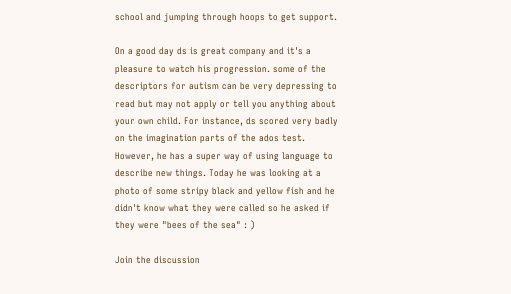school and jumping through hoops to get support.

On a good day ds is great company and it's a pleasure to watch his progression. some of the descriptors for autism can be very depressing to read but may not apply or tell you anything about your own child. For instance, ds scored very badly on the imagination parts of the ados test. However, he has a super way of using language to describe new things. Today he was looking at a photo of some stripy black and yellow fish and he didn't know what they were called so he asked if they were "bees of the sea" : )

Join the discussion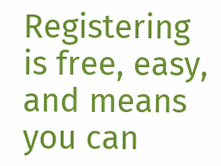Registering is free, easy, and means you can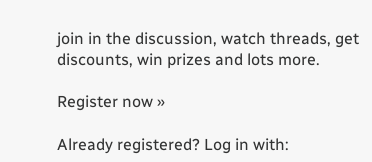join in the discussion, watch threads, get discounts, win prizes and lots more.

Register now »

Already registered? Log in with: